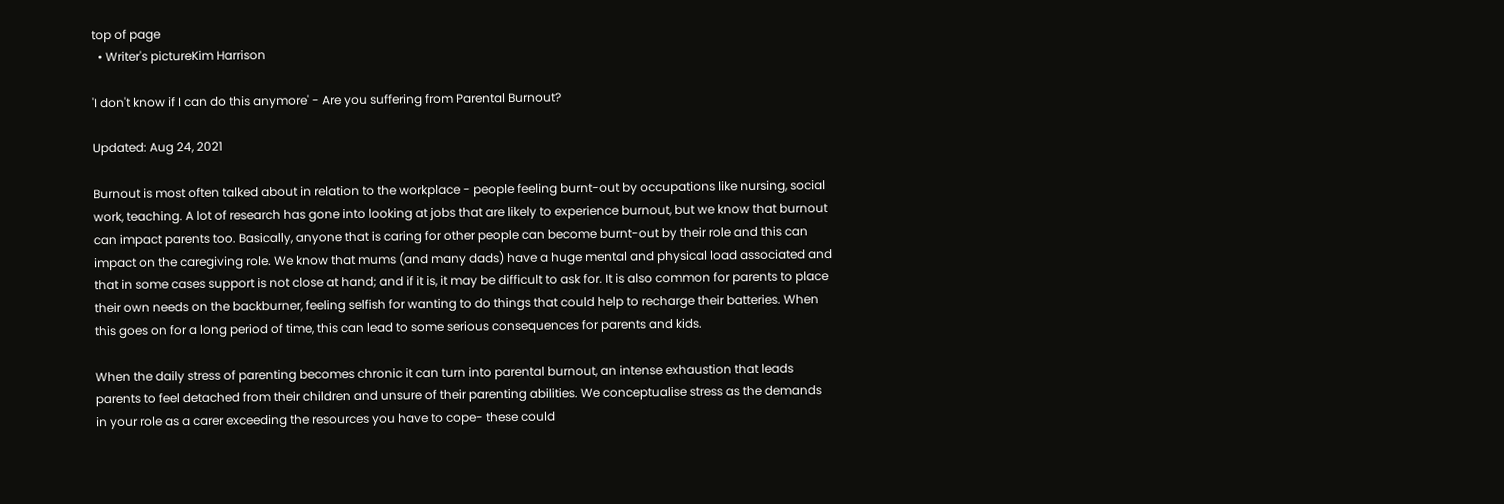top of page
  • Writer's pictureKim Harrison

'I don't know if I can do this anymore' - Are you suffering from Parental Burnout?

Updated: Aug 24, 2021

Burnout is most often talked about in relation to the workplace - people feeling burnt-out by occupations like nursing, social work, teaching. A lot of research has gone into looking at jobs that are likely to experience burnout, but we know that burnout can impact parents too. Basically, anyone that is caring for other people can become burnt-out by their role and this can impact on the caregiving role. We know that mums (and many dads) have a huge mental and physical load associated and that in some cases support is not close at hand; and if it is, it may be difficult to ask for. It is also common for parents to place their own needs on the backburner, feeling selfish for wanting to do things that could help to recharge their batteries. When this goes on for a long period of time, this can lead to some serious consequences for parents and kids.

When the daily stress of parenting becomes chronic it can turn into parental burnout, an intense exhaustion that leads parents to feel detached from their children and unsure of their parenting abilities. We conceptualise stress as the demands in your role as a carer exceeding the resources you have to cope- these could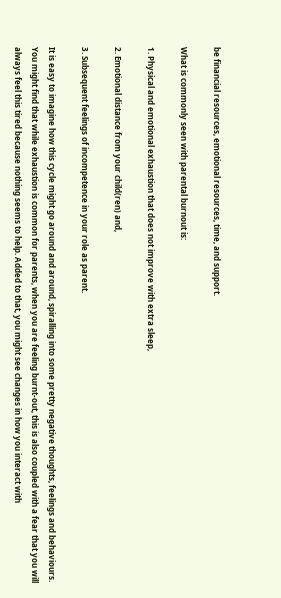be financial resources, emotional resources, time, and support.

What is commonly seen with parental burnout is:

1. Physical and emotional exhaustion that does not improve with extra sleep,

2. Emotional distance from your child(ren) and,

3. Subsequent feelings of incompetence in your role as parent.

It is easy to imagine how this cycle might go around and around, spiralling into some pretty negative thoughts, feelings and behaviours. You might find that while exhaustion is common for parents, when you are feeling burnt-out, this is also coupled with a fear that you will always feel this tired because nothing seems to help. Added to that, you might see changes in how you interact with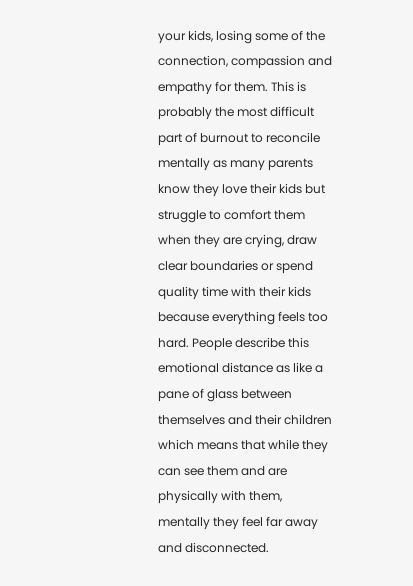your kids, losing some of the connection, compassion and empathy for them. This is probably the most difficult part of burnout to reconcile mentally as many parents know they love their kids but struggle to comfort them when they are crying, draw clear boundaries or spend quality time with their kids because everything feels too hard. People describe this emotional distance as like a pane of glass between themselves and their children which means that while they can see them and are physically with them, mentally they feel far away and disconnected.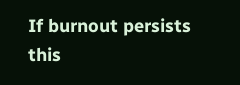If burnout persists this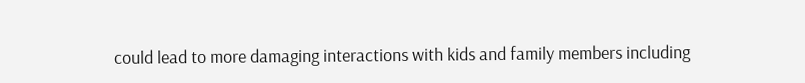could lead to more damaging interactions with kids and family members including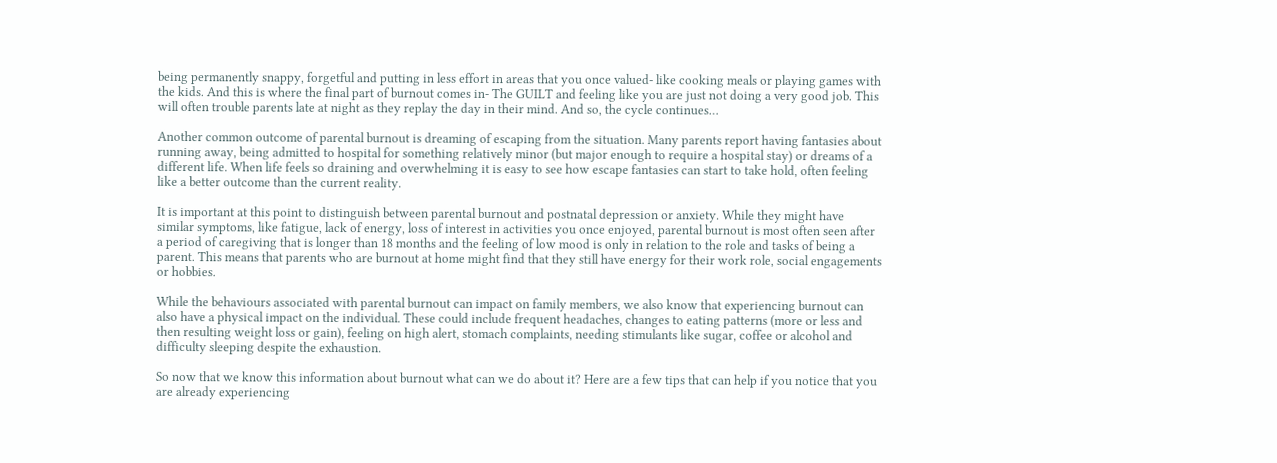being permanently snappy, forgetful and putting in less effort in areas that you once valued- like cooking meals or playing games with the kids. And this is where the final part of burnout comes in- The GUILT and feeling like you are just not doing a very good job. This will often trouble parents late at night as they replay the day in their mind. And so, the cycle continues…

Another common outcome of parental burnout is dreaming of escaping from the situation. Many parents report having fantasies about running away, being admitted to hospital for something relatively minor (but major enough to require a hospital stay) or dreams of a different life. When life feels so draining and overwhelming it is easy to see how escape fantasies can start to take hold, often feeling like a better outcome than the current reality.

It is important at this point to distinguish between parental burnout and postnatal depression or anxiety. While they might have similar symptoms, like fatigue, lack of energy, loss of interest in activities you once enjoyed, parental burnout is most often seen after a period of caregiving that is longer than 18 months and the feeling of low mood is only in relation to the role and tasks of being a parent. This means that parents who are burnout at home might find that they still have energy for their work role, social engagements or hobbies.

While the behaviours associated with parental burnout can impact on family members, we also know that experiencing burnout can also have a physical impact on the individual. These could include frequent headaches, changes to eating patterns (more or less and then resulting weight loss or gain), feeling on high alert, stomach complaints, needing stimulants like sugar, coffee or alcohol and difficulty sleeping despite the exhaustion.

So now that we know this information about burnout what can we do about it? Here are a few tips that can help if you notice that you are already experiencing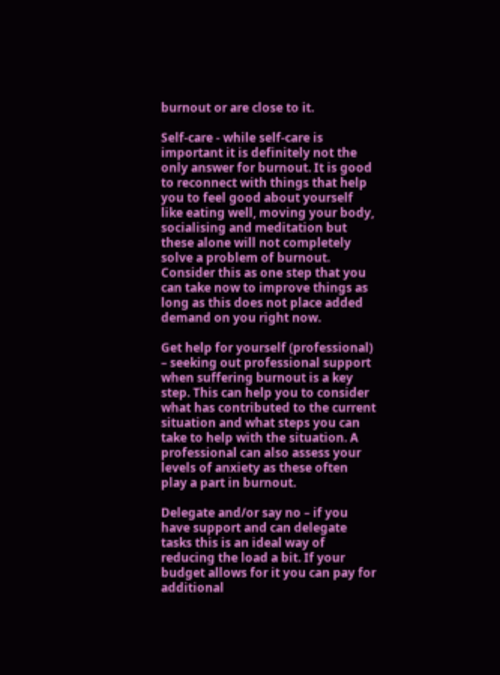burnout or are close to it.

Self-care - while self-care is important it is definitely not the only answer for burnout. It is good to reconnect with things that help you to feel good about yourself like eating well, moving your body, socialising and meditation but these alone will not completely solve a problem of burnout. Consider this as one step that you can take now to improve things as long as this does not place added demand on you right now.

Get help for yourself (professional) – seeking out professional support when suffering burnout is a key step. This can help you to consider what has contributed to the current situation and what steps you can take to help with the situation. A professional can also assess your levels of anxiety as these often play a part in burnout.

Delegate and/or say no – if you have support and can delegate tasks this is an ideal way of reducing the load a bit. If your budget allows for it you can pay for additional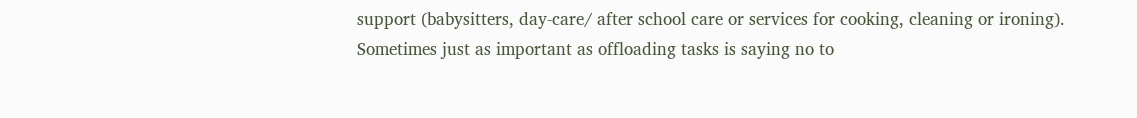support (babysitters, day-care/ after school care or services for cooking, cleaning or ironing). Sometimes just as important as offloading tasks is saying no to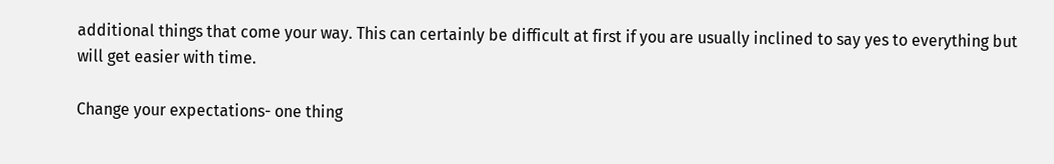additional things that come your way. This can certainly be difficult at first if you are usually inclined to say yes to everything but will get easier with time.

Change your expectations- one thing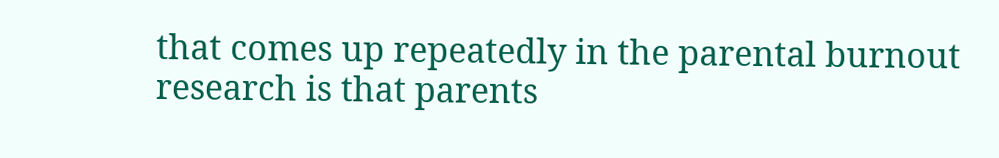that comes up repeatedly in the parental burnout research is that parents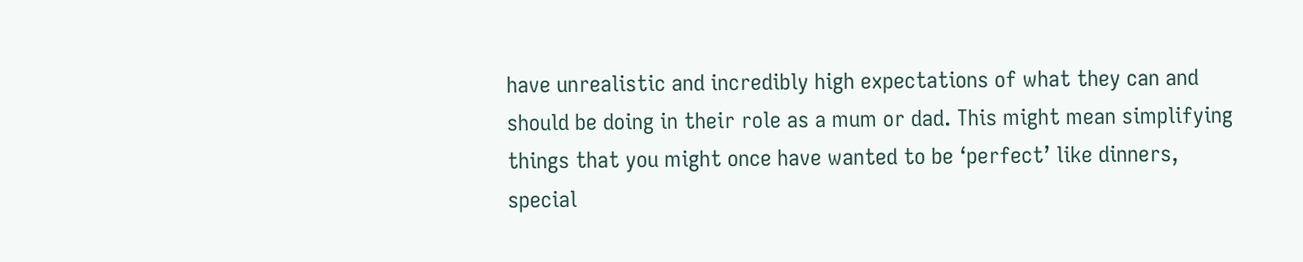have unrealistic and incredibly high expectations of what they can and should be doing in their role as a mum or dad. This might mean simplifying things that you might once have wanted to be ‘perfect’ like dinners, special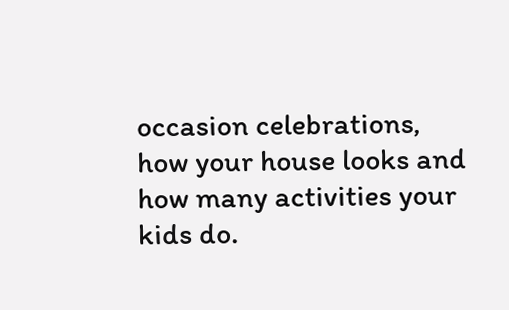occasion celebrations, how your house looks and how many activities your kids do.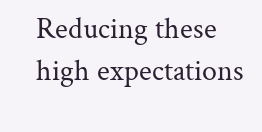Reducing these high expectations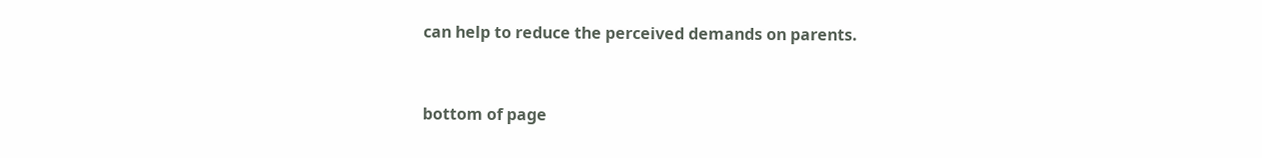can help to reduce the perceived demands on parents.


bottom of page